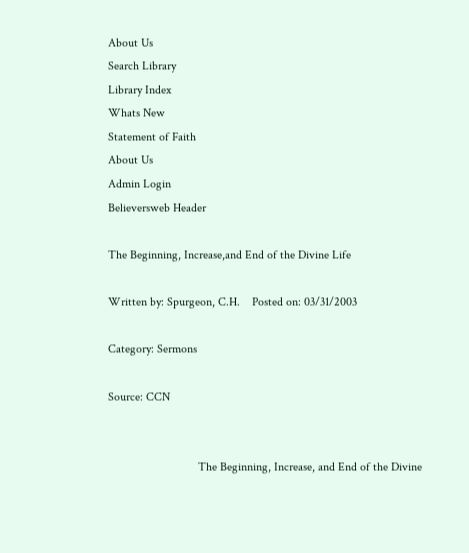About Us
Search Library
Library Index
Whats New
Statement of Faith
About Us
Admin Login
Believersweb Header

The Beginning, Increase,and End of the Divine Life

Written by: Spurgeon, C.H.    Posted on: 03/31/2003

Category: Sermons

Source: CCN


                              The Beginning, Increase, and End of the Divine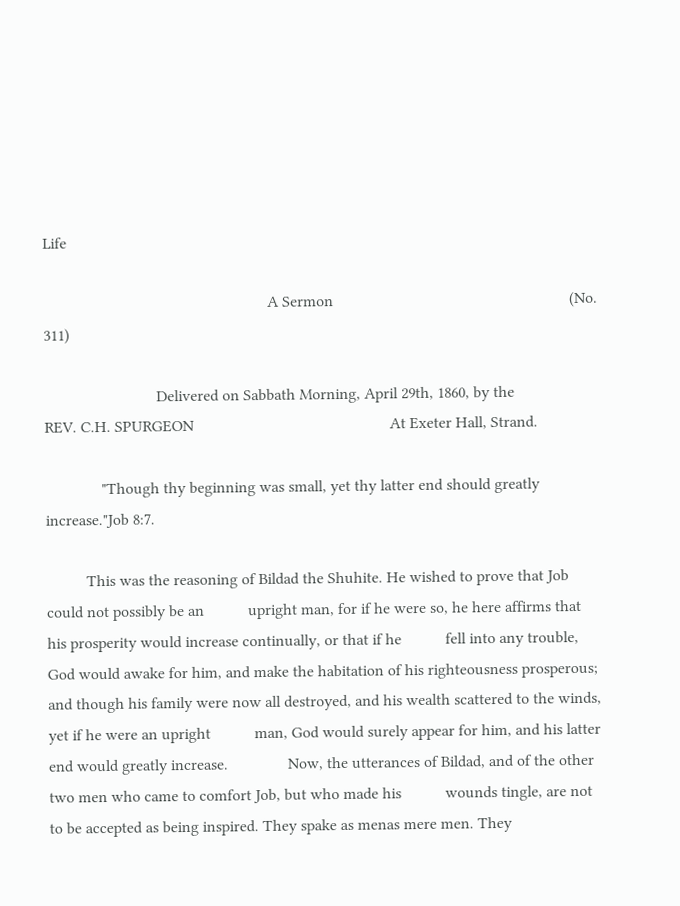Life

                                                        A Sermon                                                           (No. 311)

                            Delivered on Sabbath Morning, April 29th, 1860, by the                                               REV. C.H. SPURGEON                                                 At Exeter Hall, Strand.

              "Though thy beginning was small, yet thy latter end should greatly increase."Job 8:7.

          This was the reasoning of Bildad the Shuhite. He wished to prove that Job could not possibly be an           upright man, for if he were so, he here affirms that his prosperity would increase continually, or that if he           fell into any trouble, God would awake for him, and make the habitation of his righteousness prosperous;           and though his family were now all destroyed, and his wealth scattered to the winds, yet if he were an upright           man, God would surely appear for him, and his latter end would greatly increase.               Now, the utterances of Bildad, and of the other two men who came to comfort Job, but who made his           wounds tingle, are not to be accepted as being inspired. They spake as menas mere men. They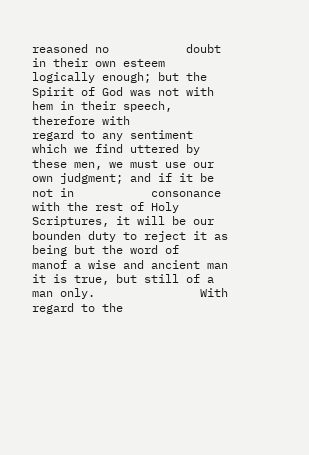reasoned no           doubt in their own esteem logically enough; but the Spirit of God was not with hem in their speech, therefore with           regard to any sentiment which we find uttered by these men, we must use our own judgment; and if it be not in           consonance with the rest of Holy Scriptures, it will be our bounden duty to reject it as being but the word of           manof a wise and ancient man it is true, but still of a man only.               With regard to the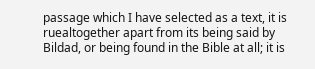passage which I have selected as a text, it is ruealtogether apart from its being said by           Bildad, or being found in the Bible at all; it is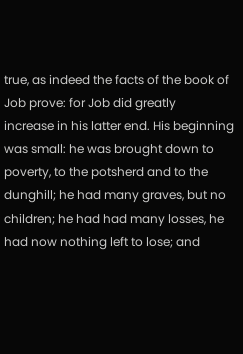true, as indeed the facts of the book of Job prove: for Job did greatly           increase in his latter end. His beginning was small: he was brought down to poverty, to the potsherd and to the           dunghill; he had many graves, but no children; he had had many losses, he had now nothing left to lose; and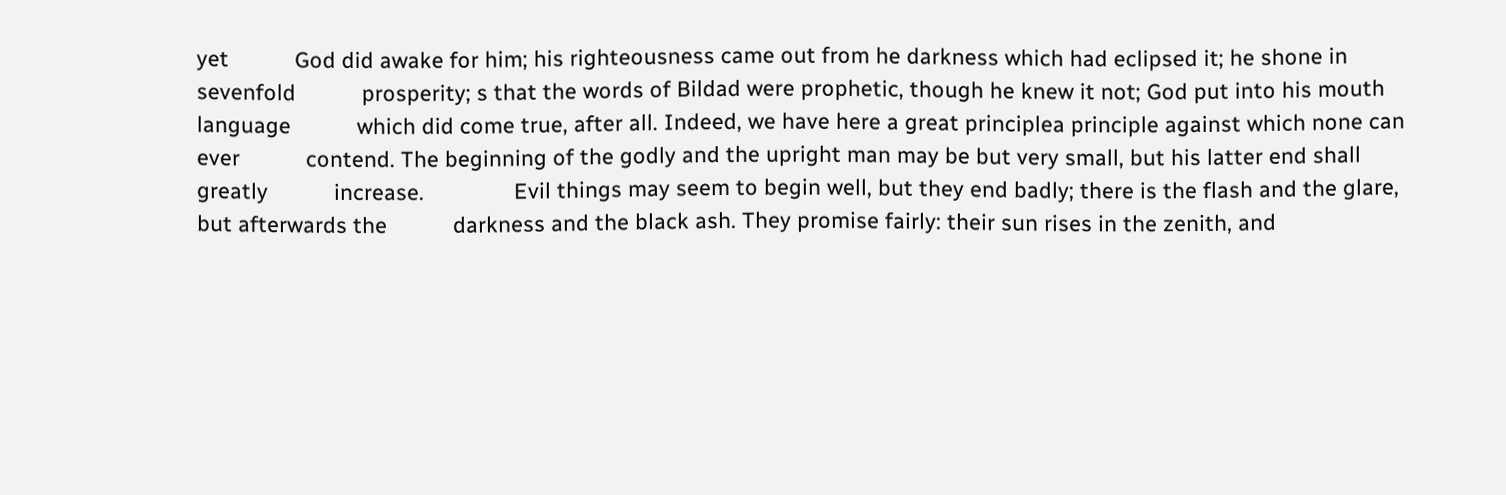yet           God did awake for him; his righteousness came out from he darkness which had eclipsed it; he shone in sevenfold           prosperity; s that the words of Bildad were prophetic, though he knew it not; God put into his mouth language           which did come true, after all. Indeed, we have here a great principlea principle against which none can ever           contend. The beginning of the godly and the upright man may be but very small, but his latter end shall greatly           increase.               Evil things may seem to begin well, but they end badly; there is the flash and the glare, but afterwards the           darkness and the black ash. They promise fairly: their sun rises in the zenith, and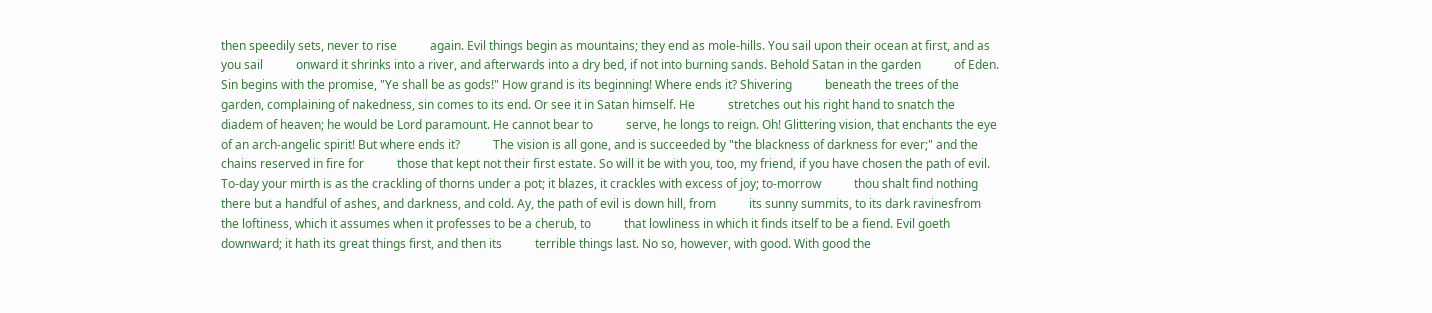then speedily sets, never to rise           again. Evil things begin as mountains; they end as mole-hills. You sail upon their ocean at first, and as you sail           onward it shrinks into a river, and afterwards into a dry bed, if not into burning sands. Behold Satan in the garden           of Eden. Sin begins with the promise, "Ye shall be as gods!" How grand is its beginning! Where ends it? Shivering           beneath the trees of the garden, complaining of nakedness, sin comes to its end. Or see it in Satan himself. He           stretches out his right hand to snatch the diadem of heaven; he would be Lord paramount. He cannot bear to           serve, he longs to reign. Oh! Glittering vision, that enchants the eye of an arch-angelic spirit! But where ends it?           The vision is all gone, and is succeeded by "the blackness of darkness for ever;" and the chains reserved in fire for           those that kept not their first estate. So will it be with you, too, my friend, if you have chosen the path of evil.           To-day your mirth is as the crackling of thorns under a pot; it blazes, it crackles with excess of joy; to-morrow           thou shalt find nothing there but a handful of ashes, and darkness, and cold. Ay, the path of evil is down hill, from           its sunny summits, to its dark ravinesfrom the loftiness, which it assumes when it professes to be a cherub, to           that lowliness in which it finds itself to be a fiend. Evil goeth downward; it hath its great things first, and then its           terrible things last. No so, however, with good. With good the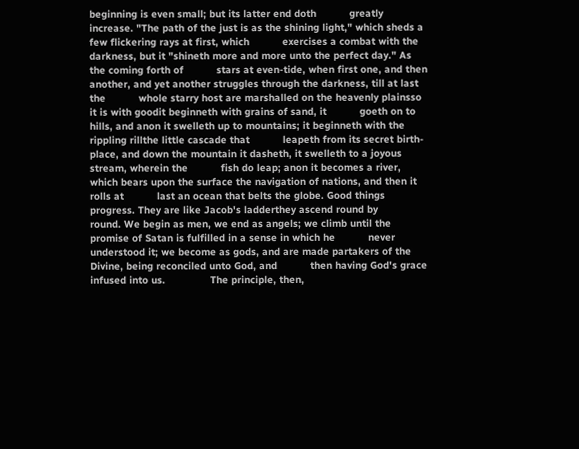beginning is even small; but its latter end doth           greatly increase. "The path of the just is as the shining light," which sheds a few flickering rays at first, which           exercises a combat with the darkness, but it "shineth more and more unto the perfect day." As the coming forth of           stars at even-tide, when first one, and then another, and yet another struggles through the darkness, till at last the           whole starry host are marshalled on the heavenly plainsso it is with goodit beginneth with grains of sand, it           goeth on to hills, and anon it swelleth up to mountains; it beginneth with the rippling rillthe little cascade that           leapeth from its secret birth-place, and down the mountain it dasheth, it swelleth to a joyous stream, wherein the           fish do leap; anon it becomes a river, which bears upon the surface the navigation of nations, and then it rolls at           last an ocean that belts the globe. Good things progress. They are like Jacob's ladderthey ascend round by           round. We begin as men, we end as angels; we climb until the promise of Satan is fulfilled in a sense in which he           never understood it; we become as gods, and are made partakers of the Divine, being reconciled unto God, and           then having God's grace infused into us.               The principle, then,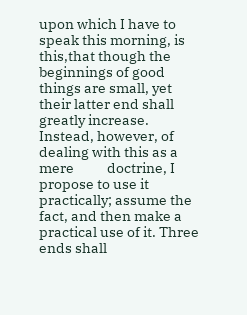upon which I have to speak this morning, is this,that though the beginnings of good           things are small, yet their latter end shall greatly increase. Instead, however, of dealing with this as a mere           doctrine, I propose to use it practically; assume the fact, and then make a practical use of it. Three ends shall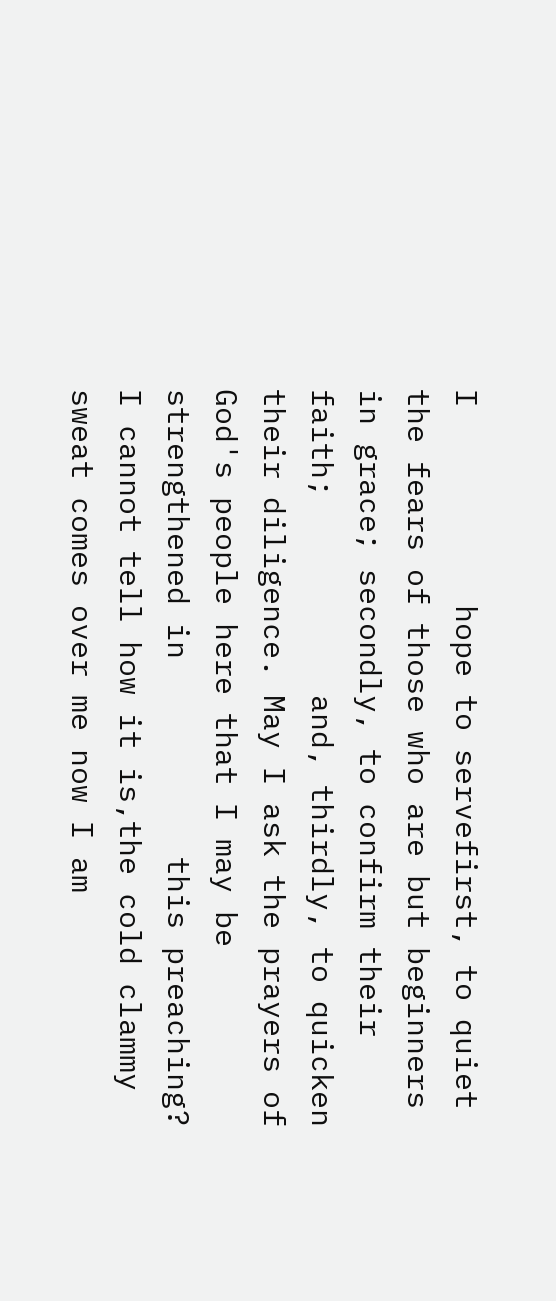I           hope to servefirst, to quiet the fears of those who are but beginners in grace; secondly, to confirm their faith;           and, thirdly, to quicken their diligence. May I ask the prayers of God's people here that I may be strengthened in           this preaching? I cannot tell how it is,the cold clammy sweat comes over me now I am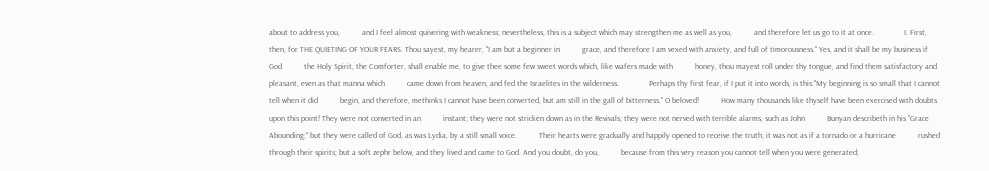about to address you,           and I feel almost quivering with weakness; nevertheless, this is a subject which may strengthen me as well as you,           and therefore let us go to it at once.               I. First, then, for THE QUIETING OF YOUR FEARS. Thou sayest, my hearer, "I am but a beginner in           grace, and therefore I am vexed with anxiety, and full of timorousness." Yes, and it shall be my business if God           the Holy Spirit, the Comforter, shall enable me, to give thee some few sweet words which, like wafers made with           honey, thou mayest roll under thy tongue, and find them satisfactory and pleasant, even as that manna which           came down from heaven, and fed the Israelites in the wilderness.               Perhaps thy first fear, if I put it into words, is this:"My beginning is so small that I cannot tell when it did           begin, and therefore, methinks I cannot have been converted, but am still in the gall of bitterness." O beloved!           How many thousands like thyself have been exercised with doubts upon this point! They were not converted in an           instant; they were not stricken down as in the Revivals; they were not nerved with terrible alarms, such as John           Bunyan describeth in his "Grace Abounding;" but they were called of God, as was Lydia, by a still small voice.           Their hearts were gradually and happily opened to receive the truth; it was not as if a tornado or a hurricane           rushed through their spirits; but a soft zephr below, and they lived and came to God. And you doubt, do you,           because from this very reason you cannot tell when you were generated;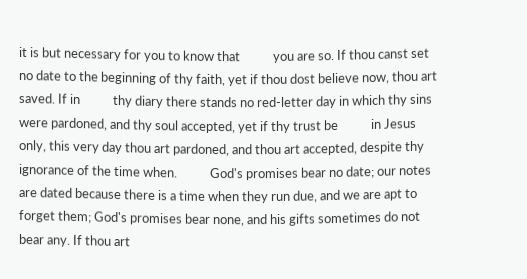it is but necessary for you to know that           you are so. If thou canst set no date to the beginning of thy faith, yet if thou dost believe now, thou art saved. If in           thy diary there stands no red-letter day in which thy sins were pardoned, and thy soul accepted, yet if thy trust be           in Jesus only, this very day thou art pardoned, and thou art accepted, despite thy ignorance of the time when.           God's promises bear no date; our notes are dated because there is a time when they run due, and we are apt to           forget them; God's promises bear none, and his gifts sometimes do not bear any. If thou art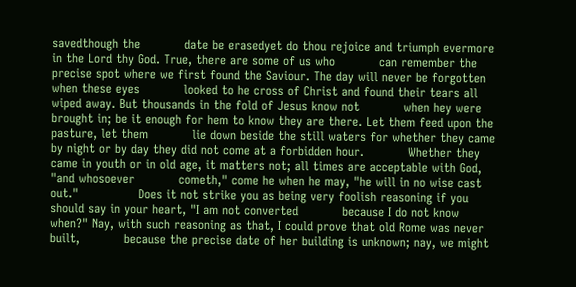savedthough the           date be erasedyet do thou rejoice and triumph evermore in the Lord thy God. True, there are some of us who           can remember the precise spot where we first found the Saviour. The day will never be forgotten when these eyes           looked to he cross of Christ and found their tears all wiped away. But thousands in the fold of Jesus know not           when hey were brought in; be it enough for hem to know they are there. Let them feed upon the pasture, let them           lie down beside the still waters for whether they came by night or by day they did not come at a forbidden hour.           Whether they came in youth or in old age, it matters not; all times are acceptable with God, "and whosoever           cometh," come he when he may, "he will in no wise cast out."               Does it not strike you as being very foolish reasoning if you should say in your heart, "I am not converted           because I do not know when?" Nay, with such reasoning as that, I could prove that old Rome was never built,           because the precise date of her building is unknown; nay, we might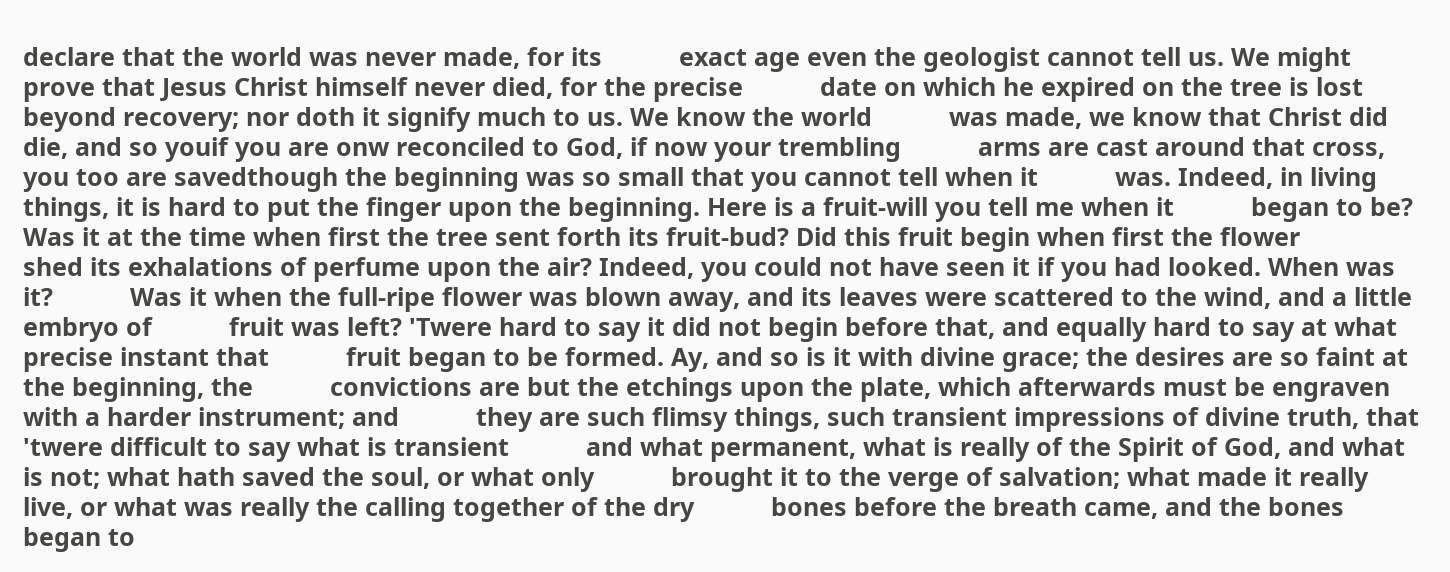declare that the world was never made, for its           exact age even the geologist cannot tell us. We might prove that Jesus Christ himself never died, for the precise           date on which he expired on the tree is lost beyond recovery; nor doth it signify much to us. We know the world           was made, we know that Christ did die, and so youif you are onw reconciled to God, if now your trembling           arms are cast around that cross, you too are savedthough the beginning was so small that you cannot tell when it           was. Indeed, in living things, it is hard to put the finger upon the beginning. Here is a fruit-will you tell me when it           began to be? Was it at the time when first the tree sent forth its fruit-bud? Did this fruit begin when first the flower           shed its exhalations of perfume upon the air? Indeed, you could not have seen it if you had looked. When was it?           Was it when the full-ripe flower was blown away, and its leaves were scattered to the wind, and a little embryo of           fruit was left? 'Twere hard to say it did not begin before that, and equally hard to say at what precise instant that           fruit began to be formed. Ay, and so is it with divine grace; the desires are so faint at the beginning, the           convictions are but the etchings upon the plate, which afterwards must be engraven with a harder instrument; and           they are such flimsy things, such transient impressions of divine truth, that 'twere difficult to say what is transient           and what permanent, what is really of the Spirit of God, and what is not; what hath saved the soul, or what only           brought it to the verge of salvation; what made it really live, or what was really the calling together of the dry           bones before the breath came, and the bones began to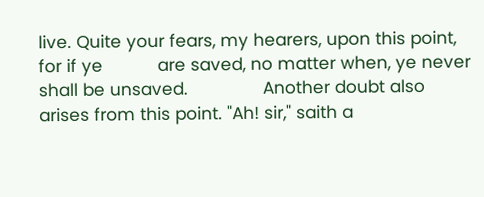live. Quite your fears, my hearers, upon this point, for if ye           are saved, no matter when, ye never shall be unsaved.               Another doubt also arises from this point. "Ah! sir," saith a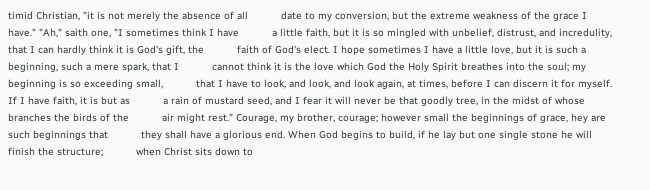timid Christian, "it is not merely the absence of all           date to my conversion, but the extreme weakness of the grace I have." "Ah," saith one, "I sometimes think I have           a little faith, but it is so mingled with unbelief, distrust, and incredulity, that I can hardly think it is God's gift, the           faith of God's elect. I hope sometimes I have a little love, but it is such a beginning, such a mere spark, that I           cannot think it is the love which God the Holy Spirit breathes into the soul; my beginning is so exceeding small,           that I have to look, and look, and look again, at times, before I can discern it for myself. If I have faith, it is but as           a rain of mustard seed, and I fear it will never be that goodly tree, in the midst of whose branches the birds of the           air might rest." Courage, my brother, courage; however small the beginnings of grace, hey are such beginnings that           they shall have a glorious end. When God begins to build, if he lay but one single stone he will finish the structure;           when Christ sits down to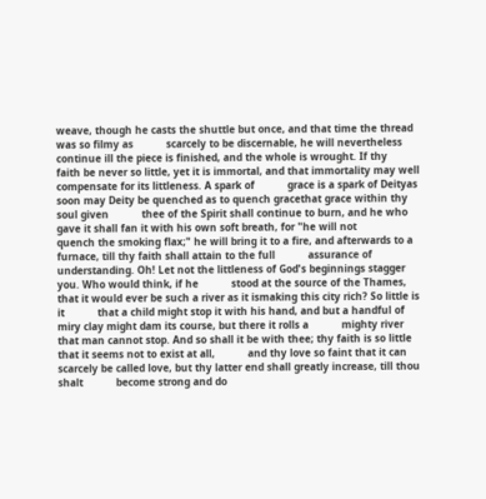weave, though he casts the shuttle but once, and that time the thread was so filmy as           scarcely to be discernable, he will nevertheless continue ill the piece is finished, and the whole is wrought. If thy           faith be never so little, yet it is immortal, and that immortality may well compensate for its littleness. A spark of           grace is a spark of Deityas soon may Deity be quenched as to quench gracethat grace within thy soul given           thee of the Spirit shall continue to burn, and he who gave it shall fan it with his own soft breath, for "he will not           quench the smoking flax;" he will bring it to a fire, and afterwards to a furnace, till thy faith shall attain to the full           assurance of understanding. Oh! Let not the littleness of God's beginnings stagger you. Who would think, if he           stood at the source of the Thames, that it would ever be such a river as it ismaking this city rich? So little is it           that a child might stop it with his hand, and but a handful of miry clay might dam its course, but there it rolls a           mighty river that man cannot stop. And so shall it be with thee; thy faith is so little that it seems not to exist at all,           and thy love so faint that it can scarcely be called love, but thy latter end shall greatly increase, till thou shalt           become strong and do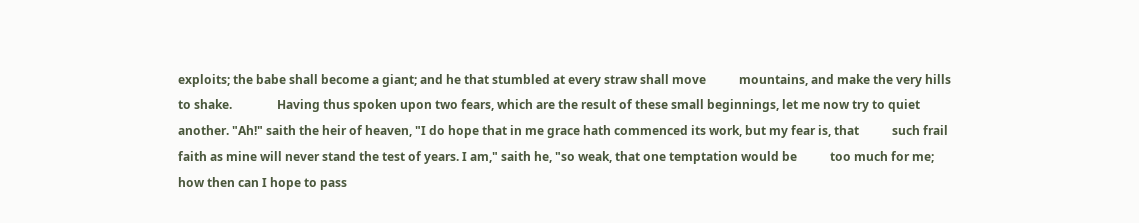exploits; the babe shall become a giant; and he that stumbled at every straw shall move           mountains, and make the very hills to shake.               Having thus spoken upon two fears, which are the result of these small beginnings, let me now try to quiet           another. "Ah!" saith the heir of heaven, "I do hope that in me grace hath commenced its work, but my fear is, that           such frail faith as mine will never stand the test of years. I am," saith he, "so weak, that one temptation would be           too much for me; how then can I hope to pass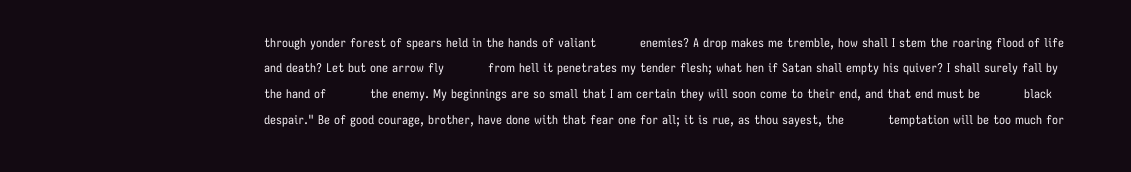through yonder forest of spears held in the hands of valiant           enemies? A drop makes me tremble, how shall I stem the roaring flood of life and death? Let but one arrow fly           from hell it penetrates my tender flesh; what hen if Satan shall empty his quiver? I shall surely fall by the hand of           the enemy. My beginnings are so small that I am certain they will soon come to their end, and that end must be           black despair." Be of good courage, brother, have done with that fear one for all; it is rue, as thou sayest, the           temptation will be too much for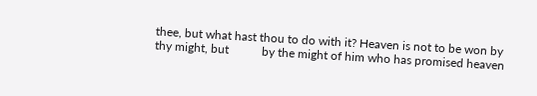thee, but what hast thou to do with it? Heaven is not to be won by thy might, but           by the might of him who has promised heaven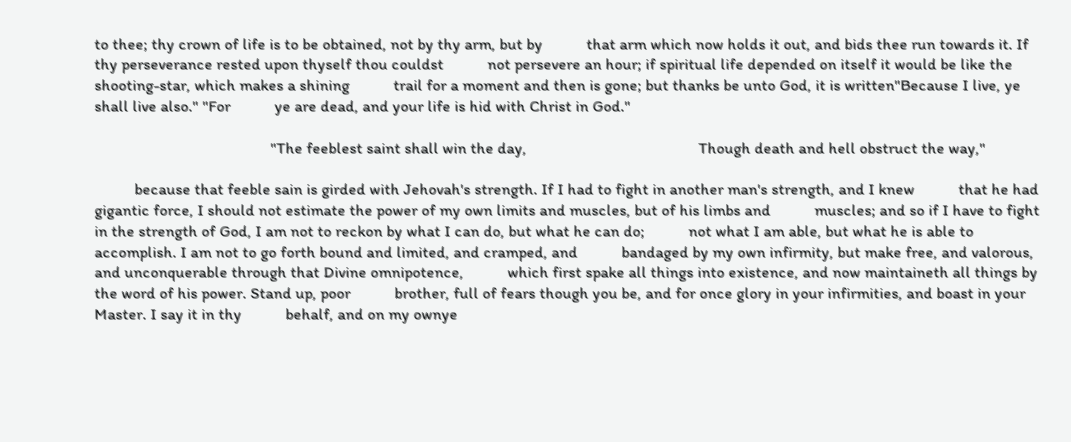to thee; thy crown of life is to be obtained, not by thy arm, but by           that arm which now holds it out, and bids thee run towards it. If thy perseverance rested upon thyself thou couldst           not persevere an hour; if spiritual life depended on itself it would be like the shooting-star, which makes a shining           trail for a moment and then is gone; but thanks be unto God, it is written"Because I live, ye shall live also." "For           ye are dead, and your life is hid with Christ in God."

                                            "The feeblest saint shall win the day,                                           Though death and hell obstruct the way,"

          because that feeble sain is girded with Jehovah's strength. If I had to fight in another man's strength, and I knew           that he had gigantic force, I should not estimate the power of my own limits and muscles, but of his limbs and           muscles; and so if I have to fight in the strength of God, I am not to reckon by what I can do, but what he can do;           not what I am able, but what he is able to accomplish. I am not to go forth bound and limited, and cramped, and           bandaged by my own infirmity, but make free, and valorous, and unconquerable through that Divine omnipotence,           which first spake all things into existence, and now maintaineth all things by the word of his power. Stand up, poor           brother, full of fears though you be, and for once glory in your infirmities, and boast in your Master. I say it in thy           behalf, and on my ownye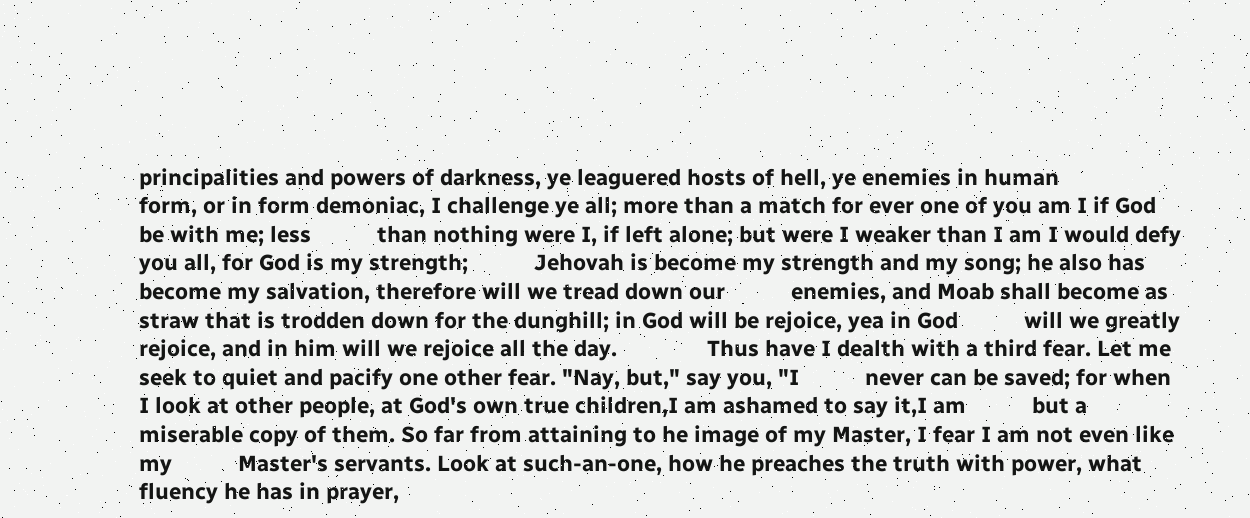principalities and powers of darkness, ye leaguered hosts of hell, ye enemies in human           form, or in form demoniac, I challenge ye all; more than a match for ever one of you am I if God be with me; less           than nothing were I, if left alone; but were I weaker than I am I would defy you all, for God is my strength;           Jehovah is become my strength and my song; he also has become my salvation, therefore will we tread down our           enemies, and Moab shall become as straw that is trodden down for the dunghill; in God will be rejoice, yea in God           will we greatly rejoice, and in him will we rejoice all the day.               Thus have I dealth with a third fear. Let me seek to quiet and pacify one other fear. "Nay, but," say you, "I           never can be saved; for when I look at other people, at God's own true children,I am ashamed to say it,I am           but a miserable copy of them. So far from attaining to he image of my Master, I fear I am not even like my           Master's servants. Look at such-an-one, how he preaches the truth with power, what fluency he has in prayer,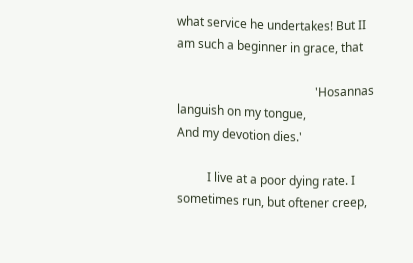what service he undertakes! But II am such a beginner in grace, that

                                              'Hosannas languish on my tongue,                                                     And my devotion dies.'

          I live at a poor dying rate. I sometimes run, but oftener creep,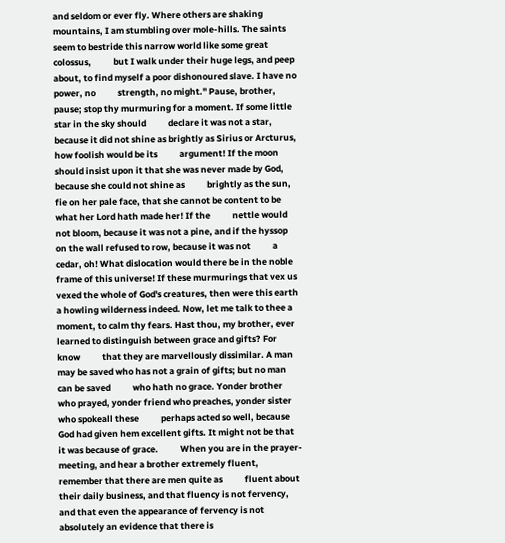and seldom or ever fly. Where others are shaking           mountains, I am stumbling over mole-hills. The saints seem to bestride this narrow world like some great colossus,           but I walk under their huge legs, and peep about, to find myself a poor dishonoured slave. I have no power, no           strength, no might." Pause, brother, pause; stop thy murmuring for a moment. If some little star in the sky should           declare it was not a star, because it did not shine as brightly as Sirius or Arcturus, how foolish would be its           argument! If the moon should insist upon it that she was never made by God, because she could not shine as           brightly as the sun, fie on her pale face, that she cannot be content to be what her Lord hath made her! If the           nettle would not bloom, because it was not a pine, and if the hyssop on the wall refused to row, because it was not           a cedar, oh! What dislocation would there be in the noble frame of this universe! If these murmurings that vex us           vexed the whole of God's creatures, then were this earth a howling wilderness indeed. Now, let me talk to thee a           moment, to calm thy fears. Hast thou, my brother, ever learned to distinguish between grace and gifts? For know           that they are marvellously dissimilar. A man may be saved who has not a grain of gifts; but no man can be saved           who hath no grace. Yonder brother who prayed, yonder friend who preaches, yonder sister who spokeall these           perhaps acted so well, because God had given hem excellent gifts. It might not be that it was because of grace.           When you are in the prayer-meeting, and hear a brother extremely fluent, remember that there are men quite as           fluent about their daily business, and that fluency is not fervency, and that even the appearance of fervency is not           absolutely an evidence that there is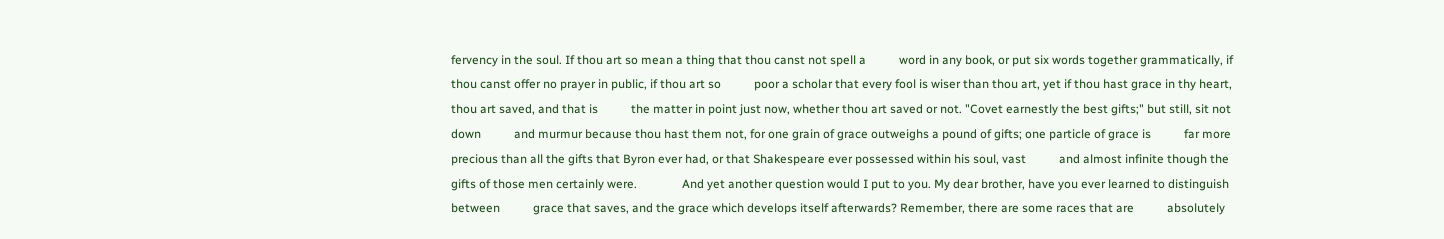fervency in the soul. If thou art so mean a thing that thou canst not spell a           word in any book, or put six words together grammatically, if thou canst offer no prayer in public, if thou art so           poor a scholar that every fool is wiser than thou art, yet if thou hast grace in thy heart, thou art saved, and that is           the matter in point just now, whether thou art saved or not. "Covet earnestly the best gifts;" but still, sit not down           and murmur because thou hast them not, for one grain of grace outweighs a pound of gifts; one particle of grace is           far more precious than all the gifts that Byron ever had, or that Shakespeare ever possessed within his soul, vast           and almost infinite though the gifts of those men certainly were.               And yet another question would I put to you. My dear brother, have you ever learned to distinguish between           grace that saves, and the grace which develops itself afterwards? Remember, there are some races that are           absolutely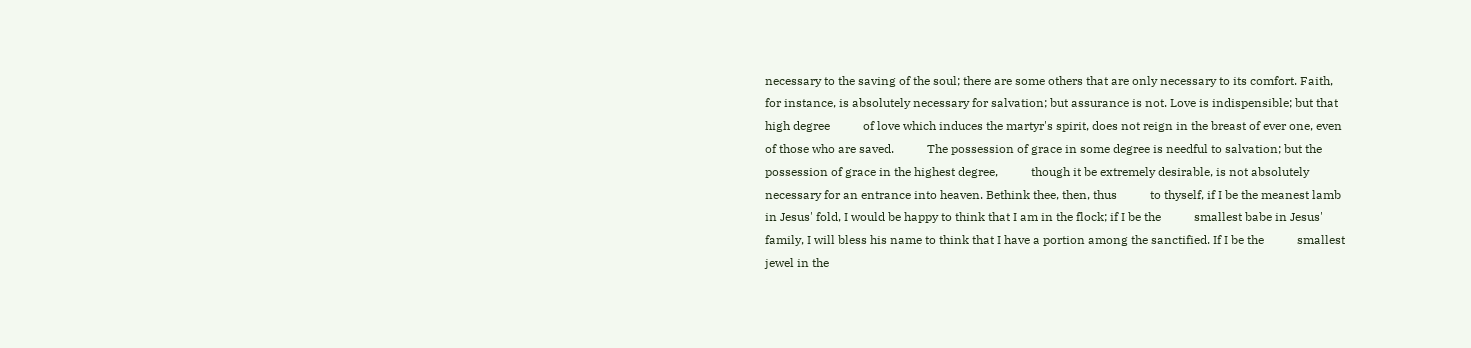necessary to the saving of the soul; there are some others that are only necessary to its comfort. Faith,           for instance, is absolutely necessary for salvation; but assurance is not. Love is indispensible; but that high degree           of love which induces the martyr's spirit, does not reign in the breast of ever one, even of those who are saved.           The possession of grace in some degree is needful to salvation; but the possession of grace in the highest degree,           though it be extremely desirable, is not absolutely necessary for an entrance into heaven. Bethink thee, then, thus           to thyself, if I be the meanest lamb in Jesus' fold, I would be happy to think that I am in the flock; if I be the           smallest babe in Jesus' family, I will bless his name to think that I have a portion among the sanctified. If I be the           smallest jewel in the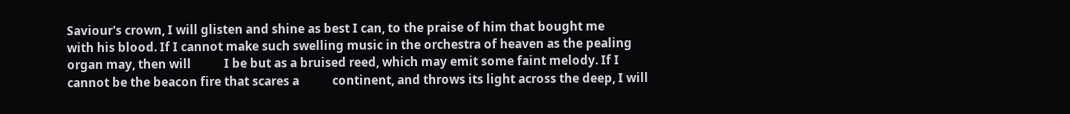Saviour's crown, I will glisten and shine as best I can, to the praise of him that bought me           with his blood. If I cannot make such swelling music in the orchestra of heaven as the pealing organ may, then will           I be but as a bruised reed, which may emit some faint melody. If I cannot be the beacon fire that scares a           continent, and throws its light across the deep, I will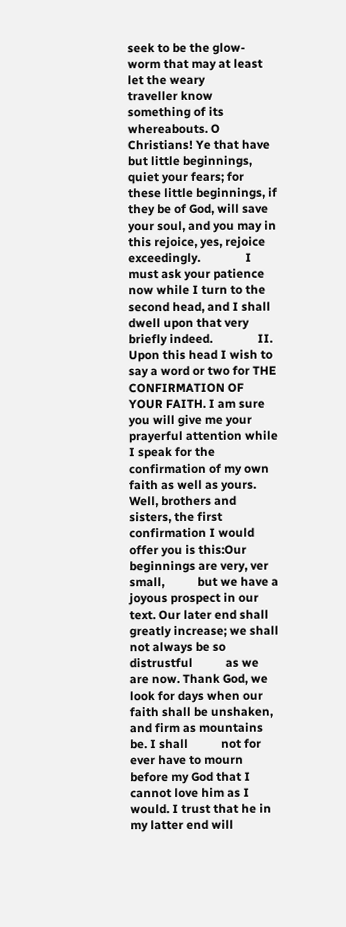seek to be the glow-worm that may at least let the weary           traveller know something of its whereabouts. O Christians! Ye that have but little beginnings, quiet your fears; for           these little beginnings, if they be of God, will save your soul, and you may in this rejoice, yes, rejoice exceedingly.               I must ask your patience now while I turn to the second head, and I shall dwell upon that very briefly indeed.               II. Upon this head I wish to say a word or two for THE CONFIRMATION OF YOUR FAITH. I am sure           you will give me your prayerful attention while I speak for the confirmation of my own faith as well as yours.               Well, brothers and sisters, the first confirmation I would offer you is this:Our beginnings are very, ver small,           but we have a joyous prospect in our text. Our later end shall greatly increase; we shall not always be so distrustful           as we are now. Thank God, we look for days when our faith shall be unshaken, and firm as mountains be. I shall           not for ever have to mourn before my God that I cannot love him as I would. I trust that he in my latter end will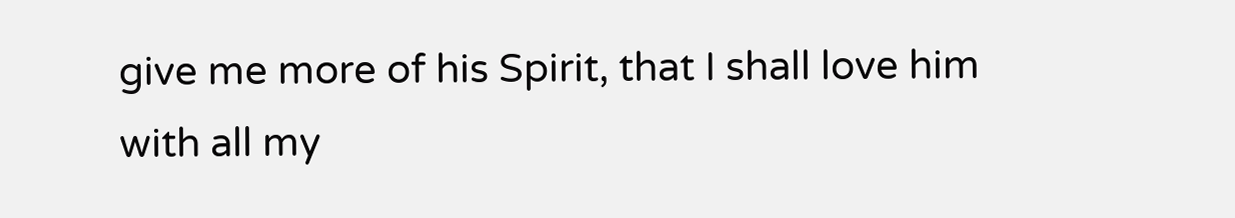give me more of his Spirit, that I shall love him with all my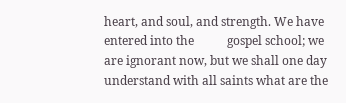heart, and soul, and strength. We have entered into the           gospel school; we are ignorant now, but we shall one day understand with all saints what are the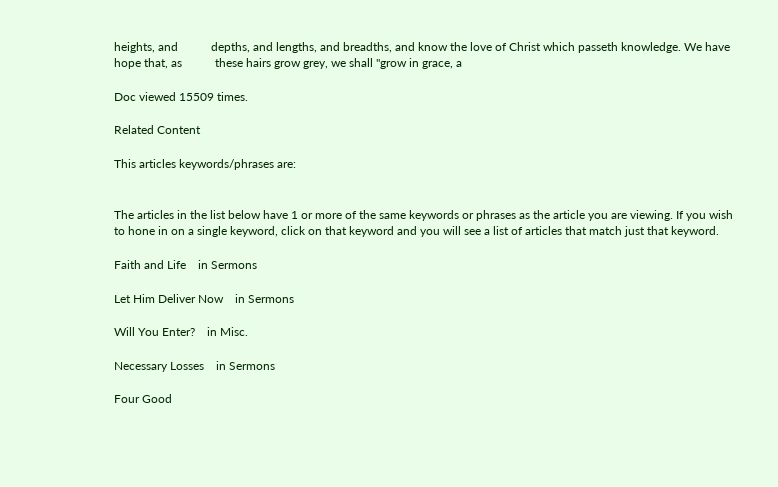heights, and           depths, and lengths, and breadths, and know the love of Christ which passeth knowledge. We have hope that, as           these hairs grow grey, we shall "grow in grace, a

Doc viewed 15509 times.

Related Content

This articles keywords/phrases are:


The articles in the list below have 1 or more of the same keywords or phrases as the article you are viewing. If you wish to hone in on a single keyword, click on that keyword and you will see a list of articles that match just that keyword.

Faith and Life    in Sermons

Let Him Deliver Now    in Sermons

Will You Enter?    in Misc.

Necessary Losses    in Sermons

Four Good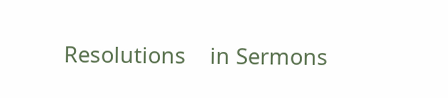Resolutions    in Sermons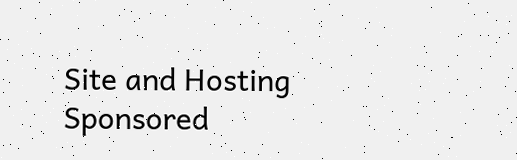Site and Hosting Sponsored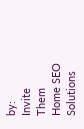by:
Invite Them Home SEO Solutions